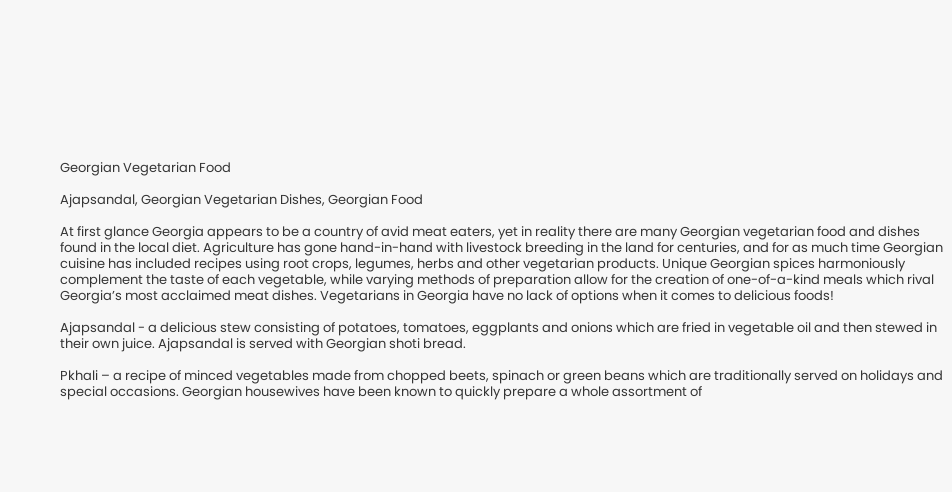Georgian Vegetarian Food

Ajapsandal, Georgian Vegetarian Dishes, Georgian Food

At first glance Georgia appears to be a country of avid meat eaters, yet in reality there are many Georgian vegetarian food and dishes found in the local diet. Agriculture has gone hand-in-hand with livestock breeding in the land for centuries, and for as much time Georgian cuisine has included recipes using root crops, legumes, herbs and other vegetarian products. Unique Georgian spices harmoniously complement the taste of each vegetable, while varying methods of preparation allow for the creation of one-of-a-kind meals which rival Georgia’s most acclaimed meat dishes. Vegetarians in Georgia have no lack of options when it comes to delicious foods!

Ajapsandal - a delicious stew consisting of potatoes, tomatoes, eggplants and onions which are fried in vegetable oil and then stewed in their own juice. Ajapsandal is served with Georgian shoti bread.

Pkhali – a recipe of minced vegetables made from chopped beets, spinach or green beans which are traditionally served on holidays and special occasions. Georgian housewives have been known to quickly prepare a whole assortment of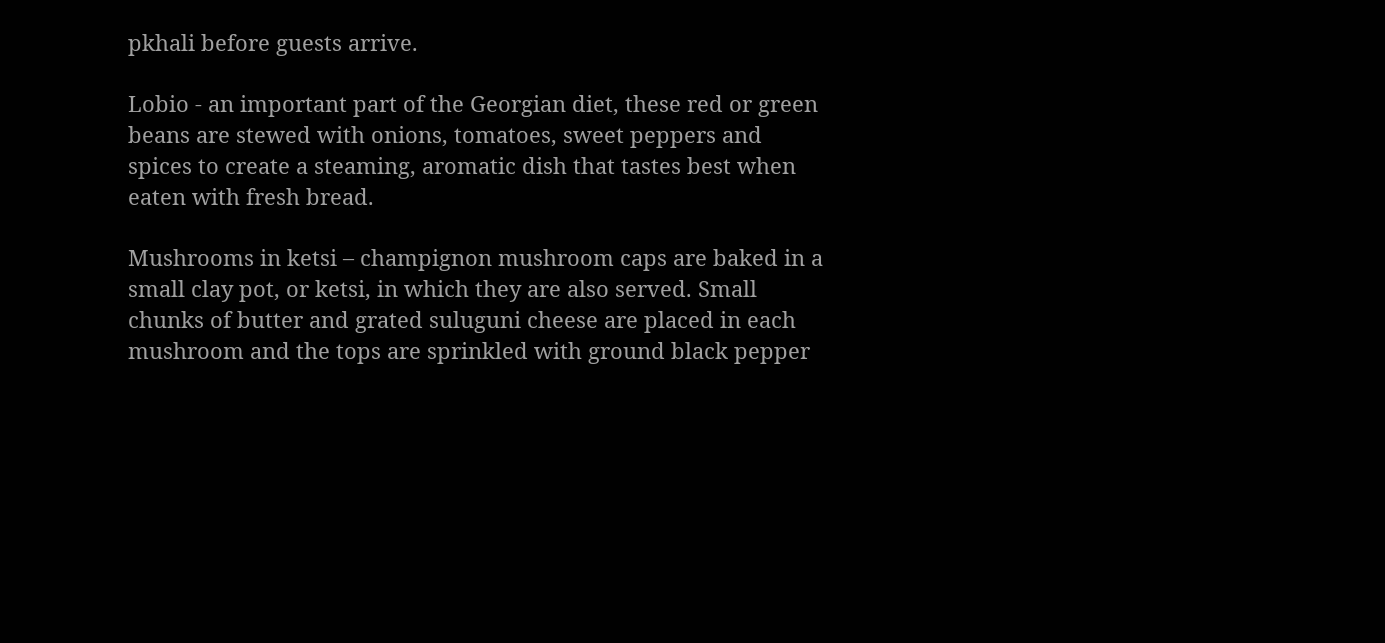pkhali before guests arrive.

Lobio - an important part of the Georgian diet, these red or green beans are stewed with onions, tomatoes, sweet peppers and spices to create a steaming, aromatic dish that tastes best when eaten with fresh bread.

Mushrooms in ketsi – champignon mushroom caps are baked in a small clay pot, or ketsi, in which they are also served. Small chunks of butter and grated suluguni cheese are placed in each mushroom and the tops are sprinkled with ground black pepper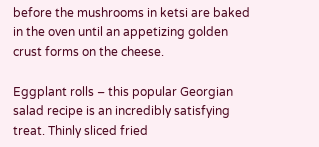before the mushrooms in ketsi are baked in the oven until an appetizing golden crust forms on the cheese.

Eggplant rolls – this popular Georgian salad recipe is an incredibly satisfying treat. Thinly sliced fried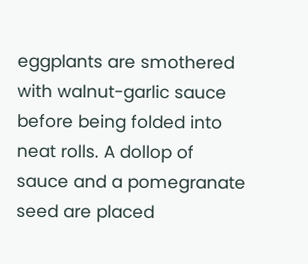eggplants are smothered with walnut-garlic sauce before being folded into neat rolls. A dollop of sauce and a pomegranate seed are placed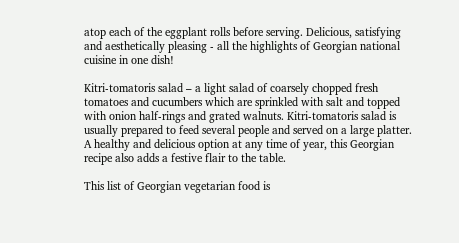atop each of the eggplant rolls before serving. Delicious, satisfying and aesthetically pleasing - all the highlights of Georgian national cuisine in one dish!

Kitri-tomatoris salad – a light salad of coarsely chopped fresh tomatoes and cucumbers which are sprinkled with salt and topped with onion half-rings and grated walnuts. Kitri-tomatoris salad is usually prepared to feed several people and served on a large platter. A healthy and delicious option at any time of year, this Georgian recipe also adds a festive flair to the table.

This list of Georgian vegetarian food is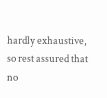hardly exhaustive, so rest assured that no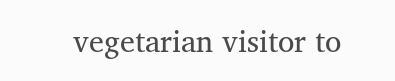vegetarian visitor to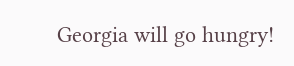Georgia will go hungry!